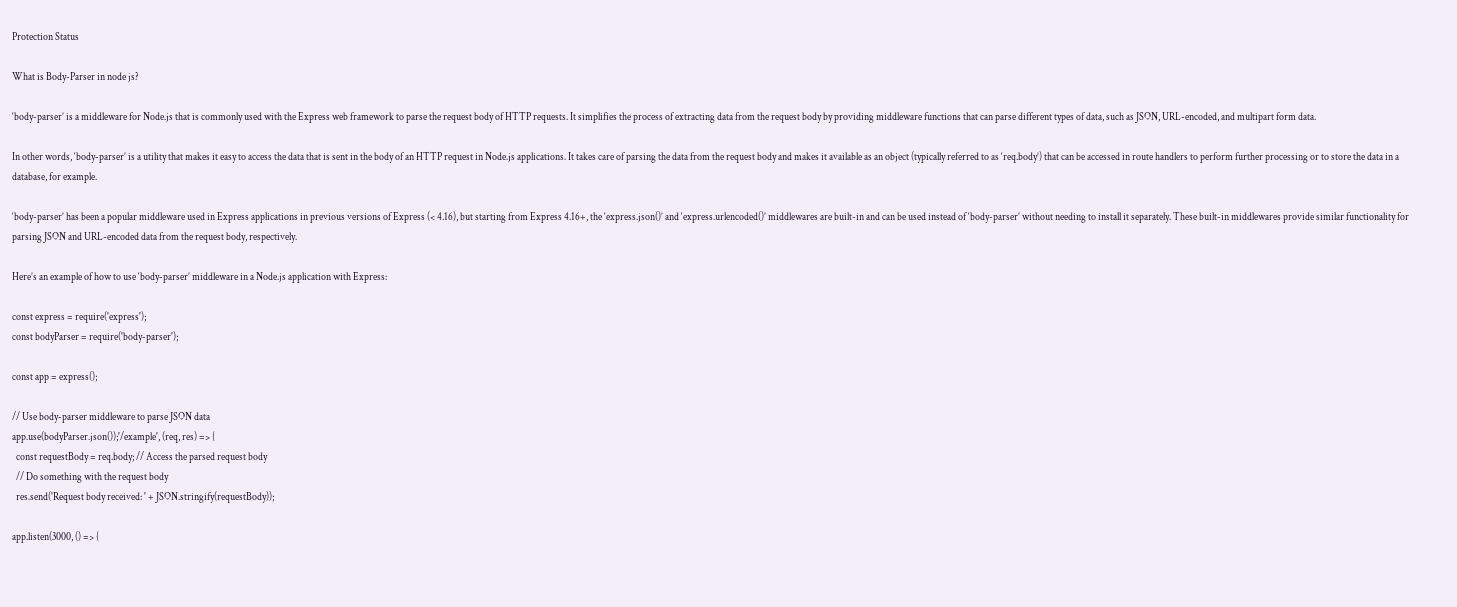Protection Status

What is Body-Parser in node js?

‘body-parser’ is a middleware for Node.js that is commonly used with the Express web framework to parse the request body of HTTP requests. It simplifies the process of extracting data from the request body by providing middleware functions that can parse different types of data, such as JSON, URL-encoded, and multipart form data.

In other words, ‘body-parser’ is a utility that makes it easy to access the data that is sent in the body of an HTTP request in Node.js applications. It takes care of parsing the data from the request body and makes it available as an object (typically referred to as ‘req.body’) that can be accessed in route handlers to perform further processing or to store the data in a database, for example.

‘body-parser’ has been a popular middleware used in Express applications in previous versions of Express (< 4.16), but starting from Express 4.16+, the ‘express.json()’ and ‘express.urlencoded()’ middlewares are built-in and can be used instead of ‘body-parser’ without needing to install it separately. These built-in middlewares provide similar functionality for parsing JSON and URL-encoded data from the request body, respectively.

Here’s an example of how to use ‘body-parser’ middleware in a Node.js application with Express:

const express = require('express');
const bodyParser = require('body-parser');

const app = express();

// Use body-parser middleware to parse JSON data
app.use(bodyParser.json());'/example', (req, res) => {
  const requestBody = req.body; // Access the parsed request body
  // Do something with the request body
  res.send('Request body received: ' + JSON.stringify(requestBody));

app.listen(3000, () => {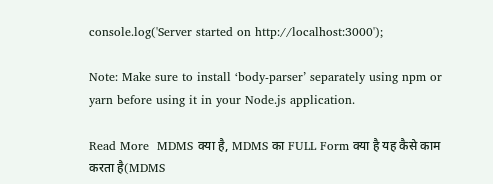console.log('Server started on http://localhost:3000');

Note: Make sure to install ‘body-parser’ separately using npm or yarn before using it in your Node.js application.

Read More  MDMS क्या है, MDMS का FULL Form क्या है यह कैसे काम करता है(MDMS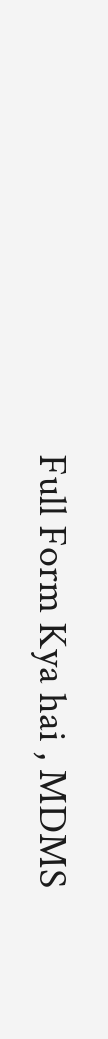Full Form Kya hai , MDMS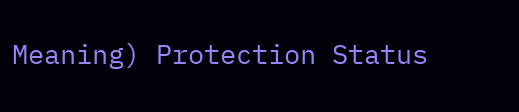Meaning) Protection Status